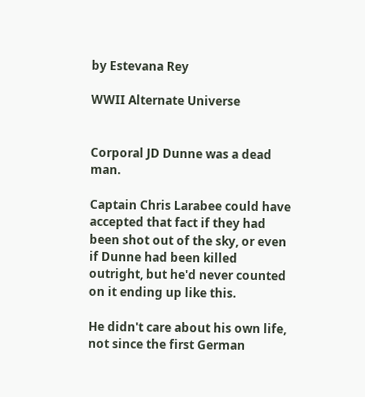by Estevana Rey

WWII Alternate Universe


Corporal JD Dunne was a dead man.

Captain Chris Larabee could have accepted that fact if they had been shot out of the sky, or even if Dunne had been killed outright, but he'd never counted on it ending up like this.

He didn't care about his own life, not since the first German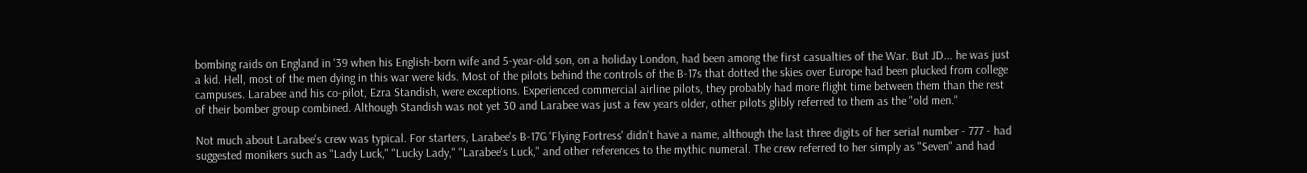bombing raids on England in '39 when his English-born wife and 5-year-old son, on a holiday London, had been among the first casualties of the War. But JD... he was just a kid. Hell, most of the men dying in this war were kids. Most of the pilots behind the controls of the B-17s that dotted the skies over Europe had been plucked from college campuses. Larabee and his co-pilot, Ezra Standish, were exceptions. Experienced commercial airline pilots, they probably had more flight time between them than the rest of their bomber group combined. Although Standish was not yet 30 and Larabee was just a few years older, other pilots glibly referred to them as the "old men."

Not much about Larabee's crew was typical. For starters, Larabee's B-17G 'Flying Fortress' didn't have a name, although the last three digits of her serial number - 777 - had suggested monikers such as "Lady Luck," "Lucky Lady," "Larabee's Luck," and other references to the mythic numeral. The crew referred to her simply as "Seven" and had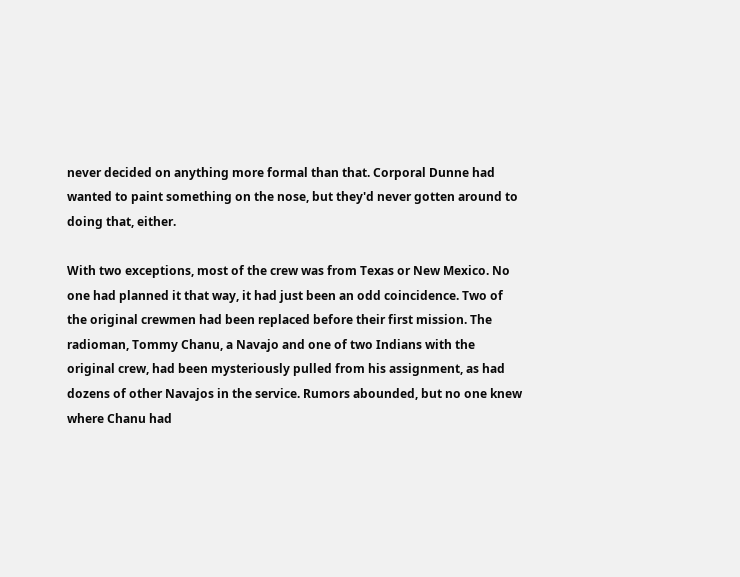never decided on anything more formal than that. Corporal Dunne had wanted to paint something on the nose, but they'd never gotten around to doing that, either.

With two exceptions, most of the crew was from Texas or New Mexico. No one had planned it that way, it had just been an odd coincidence. Two of the original crewmen had been replaced before their first mission. The radioman, Tommy Chanu, a Navajo and one of two Indians with the original crew, had been mysteriously pulled from his assignment, as had dozens of other Navajos in the service. Rumors abounded, but no one knew where Chanu had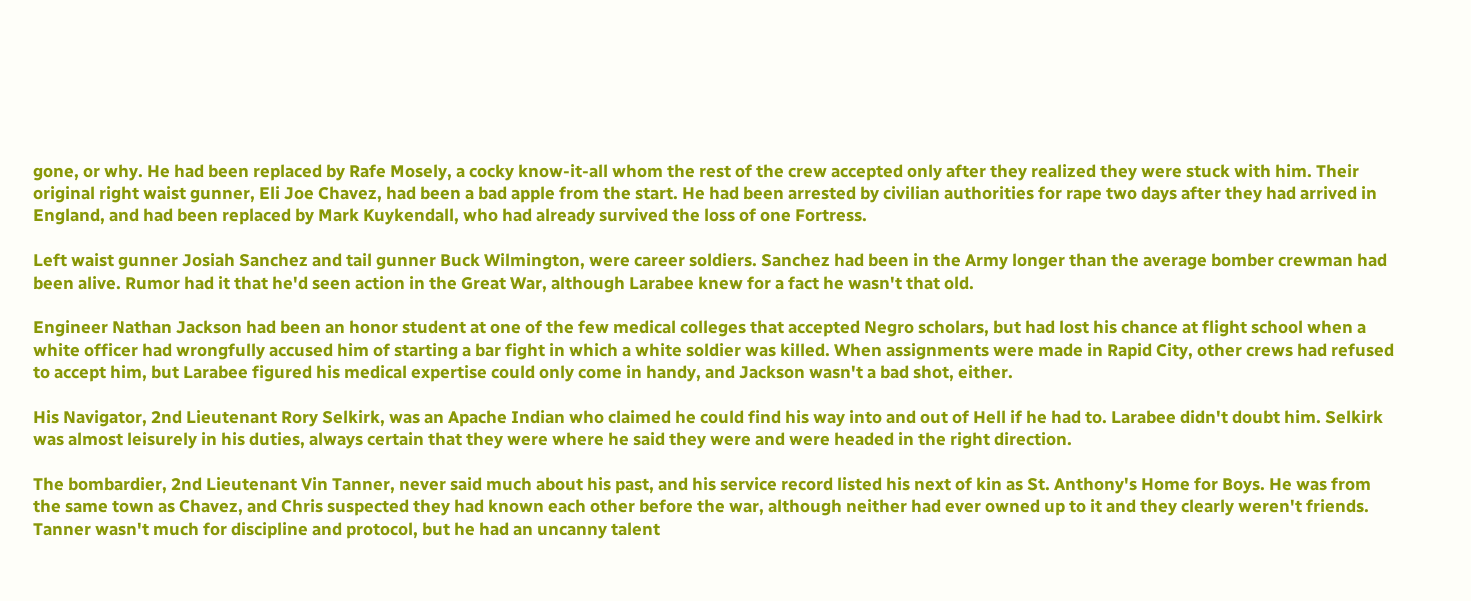gone, or why. He had been replaced by Rafe Mosely, a cocky know-it-all whom the rest of the crew accepted only after they realized they were stuck with him. Their original right waist gunner, Eli Joe Chavez, had been a bad apple from the start. He had been arrested by civilian authorities for rape two days after they had arrived in England, and had been replaced by Mark Kuykendall, who had already survived the loss of one Fortress.

Left waist gunner Josiah Sanchez and tail gunner Buck Wilmington, were career soldiers. Sanchez had been in the Army longer than the average bomber crewman had been alive. Rumor had it that he'd seen action in the Great War, although Larabee knew for a fact he wasn't that old.

Engineer Nathan Jackson had been an honor student at one of the few medical colleges that accepted Negro scholars, but had lost his chance at flight school when a white officer had wrongfully accused him of starting a bar fight in which a white soldier was killed. When assignments were made in Rapid City, other crews had refused to accept him, but Larabee figured his medical expertise could only come in handy, and Jackson wasn't a bad shot, either.

His Navigator, 2nd Lieutenant Rory Selkirk, was an Apache Indian who claimed he could find his way into and out of Hell if he had to. Larabee didn't doubt him. Selkirk was almost leisurely in his duties, always certain that they were where he said they were and were headed in the right direction.

The bombardier, 2nd Lieutenant Vin Tanner, never said much about his past, and his service record listed his next of kin as St. Anthony's Home for Boys. He was from the same town as Chavez, and Chris suspected they had known each other before the war, although neither had ever owned up to it and they clearly weren't friends. Tanner wasn't much for discipline and protocol, but he had an uncanny talent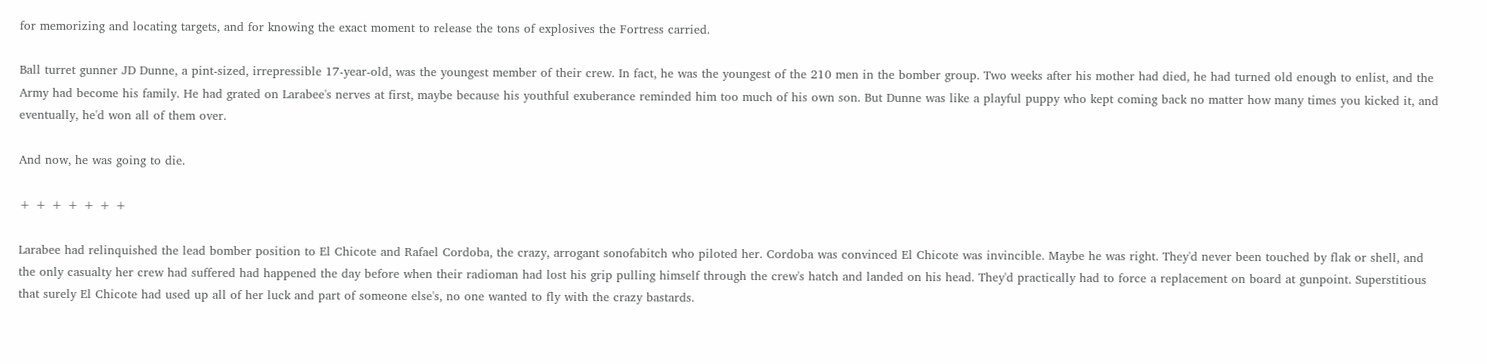for memorizing and locating targets, and for knowing the exact moment to release the tons of explosives the Fortress carried.

Ball turret gunner JD Dunne, a pint-sized, irrepressible 17-year-old, was the youngest member of their crew. In fact, he was the youngest of the 210 men in the bomber group. Two weeks after his mother had died, he had turned old enough to enlist, and the Army had become his family. He had grated on Larabee's nerves at first, maybe because his youthful exuberance reminded him too much of his own son. But Dunne was like a playful puppy who kept coming back no matter how many times you kicked it, and eventually, he'd won all of them over.

And now, he was going to die.

+ + + + + + +

Larabee had relinquished the lead bomber position to El Chicote and Rafael Cordoba, the crazy, arrogant sonofabitch who piloted her. Cordoba was convinced El Chicote was invincible. Maybe he was right. They'd never been touched by flak or shell, and the only casualty her crew had suffered had happened the day before when their radioman had lost his grip pulling himself through the crew's hatch and landed on his head. They'd practically had to force a replacement on board at gunpoint. Superstitious that surely El Chicote had used up all of her luck and part of someone else's, no one wanted to fly with the crazy bastards.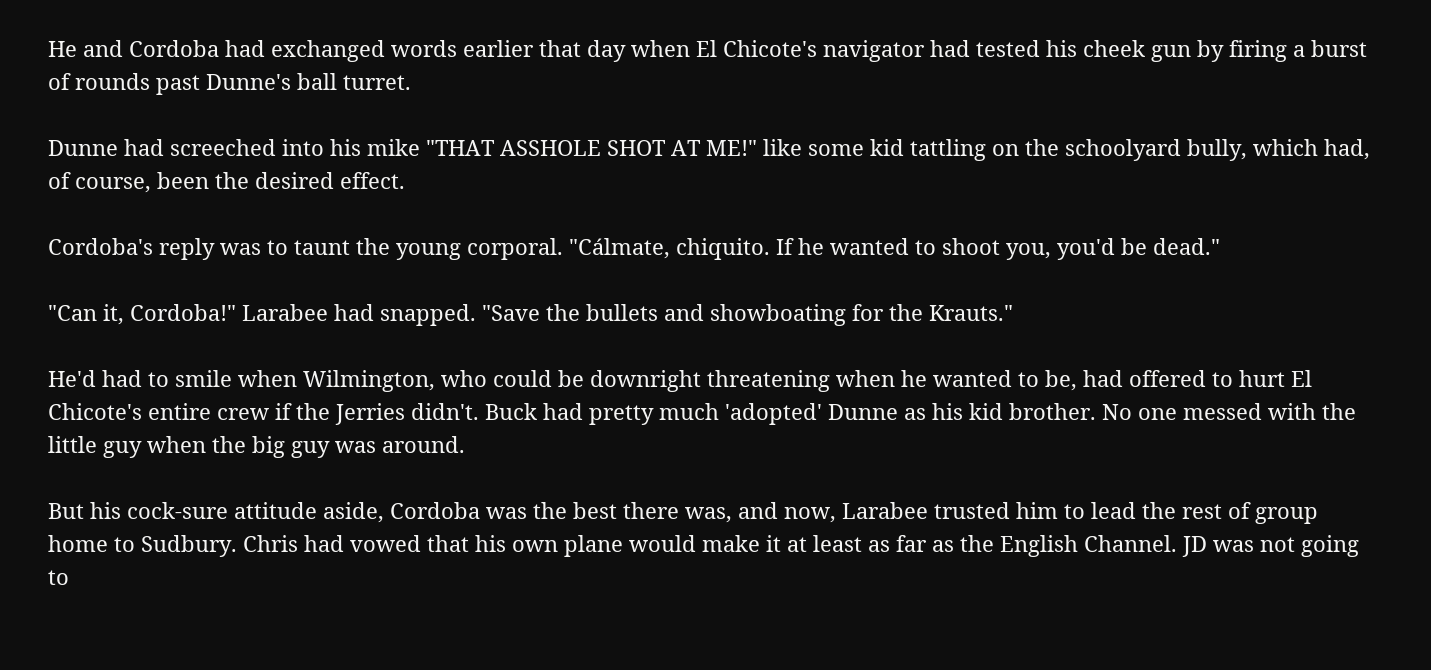He and Cordoba had exchanged words earlier that day when El Chicote's navigator had tested his cheek gun by firing a burst of rounds past Dunne's ball turret.

Dunne had screeched into his mike "THAT ASSHOLE SHOT AT ME!" like some kid tattling on the schoolyard bully, which had, of course, been the desired effect.

Cordoba's reply was to taunt the young corporal. "Cálmate, chiquito. If he wanted to shoot you, you'd be dead."

"Can it, Cordoba!" Larabee had snapped. "Save the bullets and showboating for the Krauts."

He'd had to smile when Wilmington, who could be downright threatening when he wanted to be, had offered to hurt El Chicote's entire crew if the Jerries didn't. Buck had pretty much 'adopted' Dunne as his kid brother. No one messed with the little guy when the big guy was around.

But his cock-sure attitude aside, Cordoba was the best there was, and now, Larabee trusted him to lead the rest of group home to Sudbury. Chris had vowed that his own plane would make it at least as far as the English Channel. JD was not going to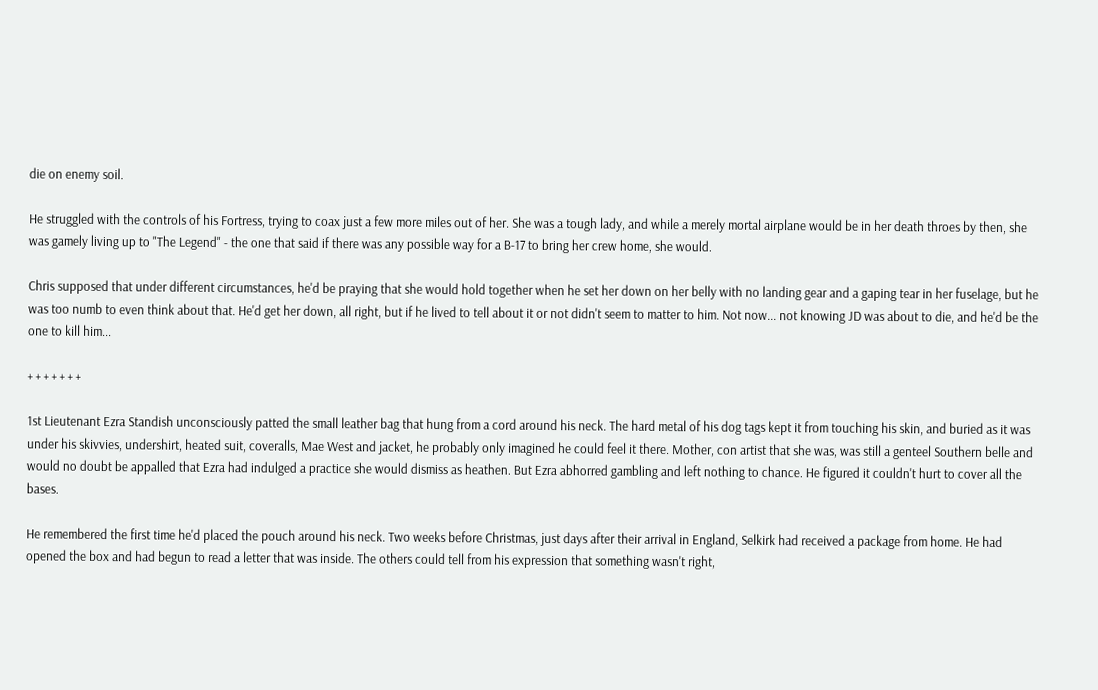die on enemy soil.

He struggled with the controls of his Fortress, trying to coax just a few more miles out of her. She was a tough lady, and while a merely mortal airplane would be in her death throes by then, she was gamely living up to "The Legend" - the one that said if there was any possible way for a B-17 to bring her crew home, she would.

Chris supposed that under different circumstances, he'd be praying that she would hold together when he set her down on her belly with no landing gear and a gaping tear in her fuselage, but he was too numb to even think about that. He'd get her down, all right, but if he lived to tell about it or not didn't seem to matter to him. Not now... not knowing JD was about to die, and he'd be the one to kill him...

+ + + + + + +

1st Lieutenant Ezra Standish unconsciously patted the small leather bag that hung from a cord around his neck. The hard metal of his dog tags kept it from touching his skin, and buried as it was under his skivvies, undershirt, heated suit, coveralls, Mae West and jacket, he probably only imagined he could feel it there. Mother, con artist that she was, was still a genteel Southern belle and would no doubt be appalled that Ezra had indulged a practice she would dismiss as heathen. But Ezra abhorred gambling and left nothing to chance. He figured it couldn't hurt to cover all the bases.

He remembered the first time he'd placed the pouch around his neck. Two weeks before Christmas, just days after their arrival in England, Selkirk had received a package from home. He had opened the box and had begun to read a letter that was inside. The others could tell from his expression that something wasn't right,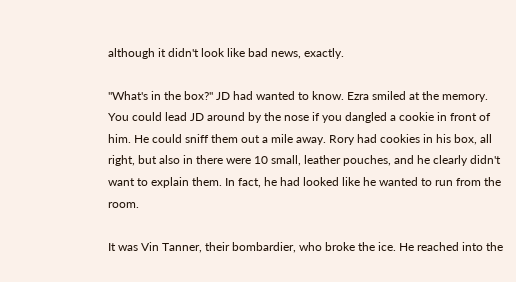although it didn't look like bad news, exactly.

"What's in the box?" JD had wanted to know. Ezra smiled at the memory. You could lead JD around by the nose if you dangled a cookie in front of him. He could sniff them out a mile away. Rory had cookies in his box, all right, but also in there were 10 small, leather pouches, and he clearly didn't want to explain them. In fact, he had looked like he wanted to run from the room.

It was Vin Tanner, their bombardier, who broke the ice. He reached into the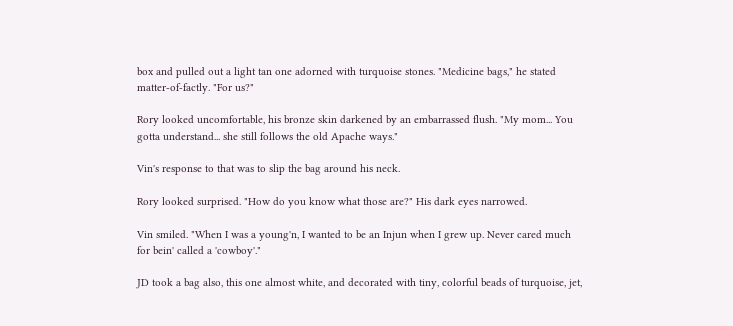box and pulled out a light tan one adorned with turquoise stones. "Medicine bags," he stated matter-of-factly. "For us?"

Rory looked uncomfortable, his bronze skin darkened by an embarrassed flush. "My mom... You gotta understand... she still follows the old Apache ways."

Vin's response to that was to slip the bag around his neck.

Rory looked surprised. "How do you know what those are?" His dark eyes narrowed.

Vin smiled. "When I was a young'n, I wanted to be an Injun when I grew up. Never cared much for bein' called a 'cowboy'."

JD took a bag also, this one almost white, and decorated with tiny, colorful beads of turquoise, jet,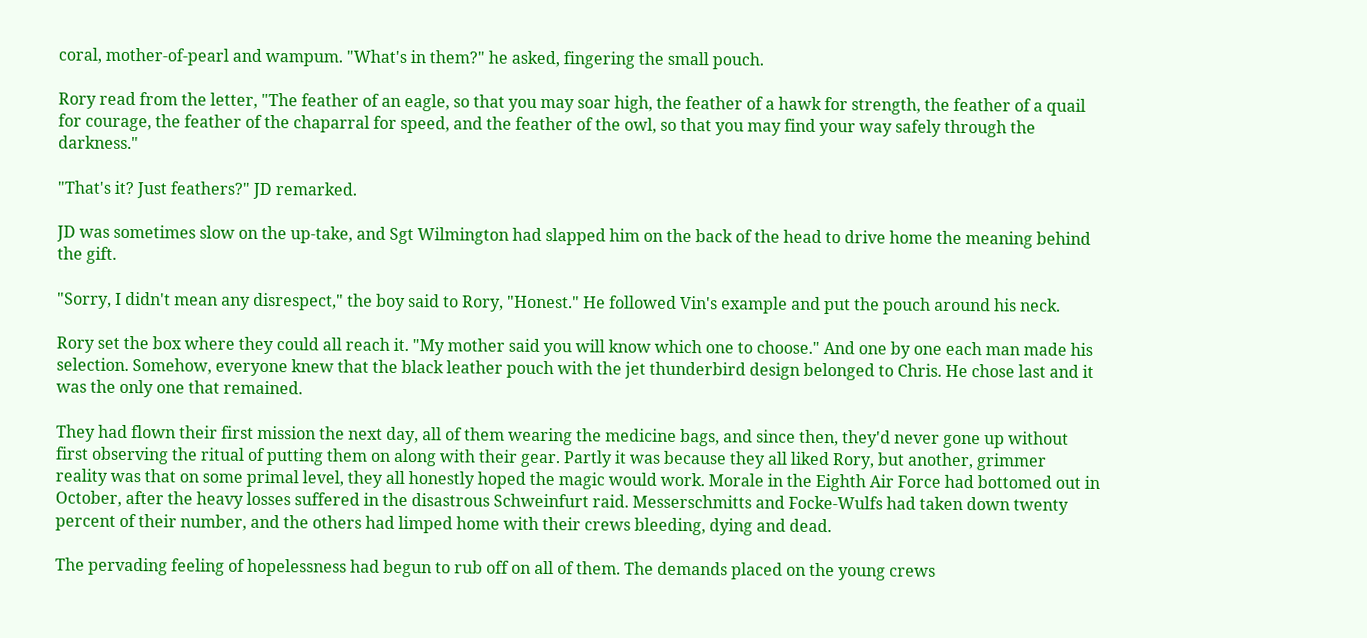coral, mother-of-pearl and wampum. "What's in them?" he asked, fingering the small pouch.

Rory read from the letter, "The feather of an eagle, so that you may soar high, the feather of a hawk for strength, the feather of a quail for courage, the feather of the chaparral for speed, and the feather of the owl, so that you may find your way safely through the darkness."

"That's it? Just feathers?" JD remarked.

JD was sometimes slow on the up-take, and Sgt Wilmington had slapped him on the back of the head to drive home the meaning behind the gift.

"Sorry, I didn't mean any disrespect," the boy said to Rory, "Honest." He followed Vin's example and put the pouch around his neck.

Rory set the box where they could all reach it. "My mother said you will know which one to choose." And one by one each man made his selection. Somehow, everyone knew that the black leather pouch with the jet thunderbird design belonged to Chris. He chose last and it was the only one that remained.

They had flown their first mission the next day, all of them wearing the medicine bags, and since then, they'd never gone up without first observing the ritual of putting them on along with their gear. Partly it was because they all liked Rory, but another, grimmer reality was that on some primal level, they all honestly hoped the magic would work. Morale in the Eighth Air Force had bottomed out in October, after the heavy losses suffered in the disastrous Schweinfurt raid. Messerschmitts and Focke-Wulfs had taken down twenty percent of their number, and the others had limped home with their crews bleeding, dying and dead.

The pervading feeling of hopelessness had begun to rub off on all of them. The demands placed on the young crews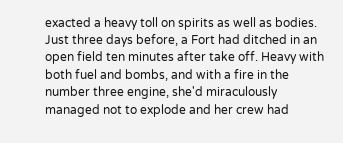exacted a heavy toll on spirits as well as bodies. Just three days before, a Fort had ditched in an open field ten minutes after take off. Heavy with both fuel and bombs, and with a fire in the number three engine, she'd miraculously managed not to explode and her crew had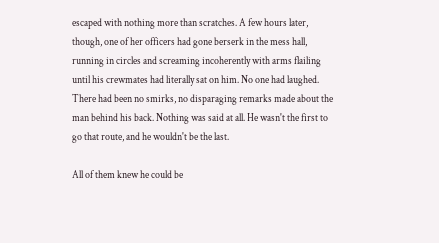escaped with nothing more than scratches. A few hours later, though, one of her officers had gone berserk in the mess hall, running in circles and screaming incoherently with arms flailing until his crewmates had literally sat on him. No one had laughed. There had been no smirks, no disparaging remarks made about the man behind his back. Nothing was said at all. He wasn't the first to go that route, and he wouldn't be the last.

All of them knew he could be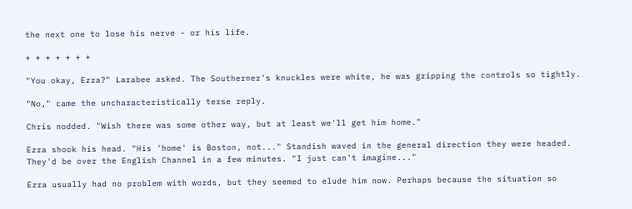the next one to lose his nerve - or his life.

+ + + + + + +

"You okay, Ezra?" Larabee asked. The Southerner's knuckles were white, he was gripping the controls so tightly.

"No," came the uncharacteristically terse reply.

Chris nodded. "Wish there was some other way, but at least we'll get him home."

Ezra shook his head. "His 'home' is Boston, not..." Standish waved in the general direction they were headed. They'd be over the English Channel in a few minutes. "I just can't imagine..."

Ezra usually had no problem with words, but they seemed to elude him now. Perhaps because the situation so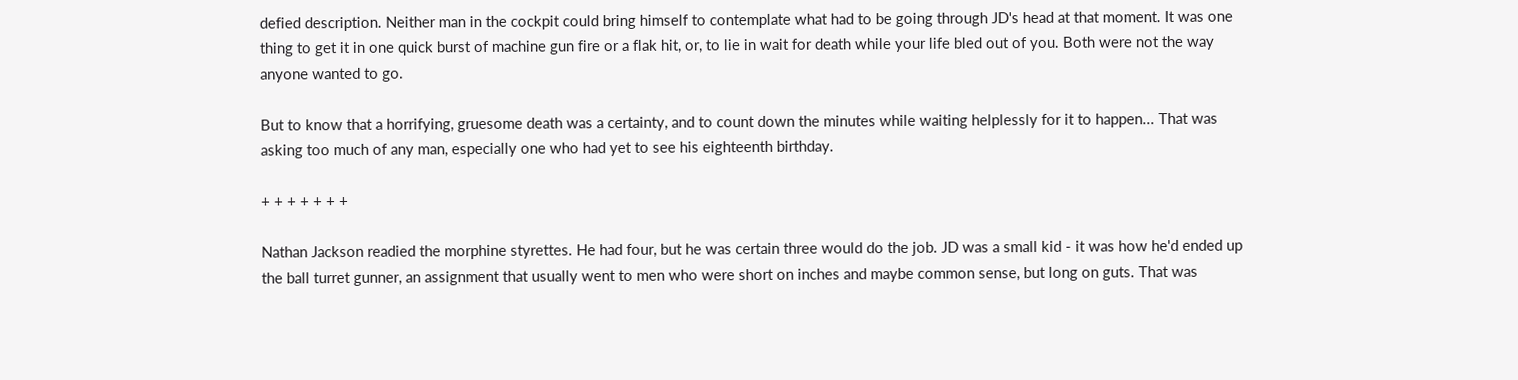defied description. Neither man in the cockpit could bring himself to contemplate what had to be going through JD's head at that moment. It was one thing to get it in one quick burst of machine gun fire or a flak hit, or, to lie in wait for death while your life bled out of you. Both were not the way anyone wanted to go.

But to know that a horrifying, gruesome death was a certainty, and to count down the minutes while waiting helplessly for it to happen... That was asking too much of any man, especially one who had yet to see his eighteenth birthday.

+ + + + + + +

Nathan Jackson readied the morphine styrettes. He had four, but he was certain three would do the job. JD was a small kid - it was how he'd ended up the ball turret gunner, an assignment that usually went to men who were short on inches and maybe common sense, but long on guts. That was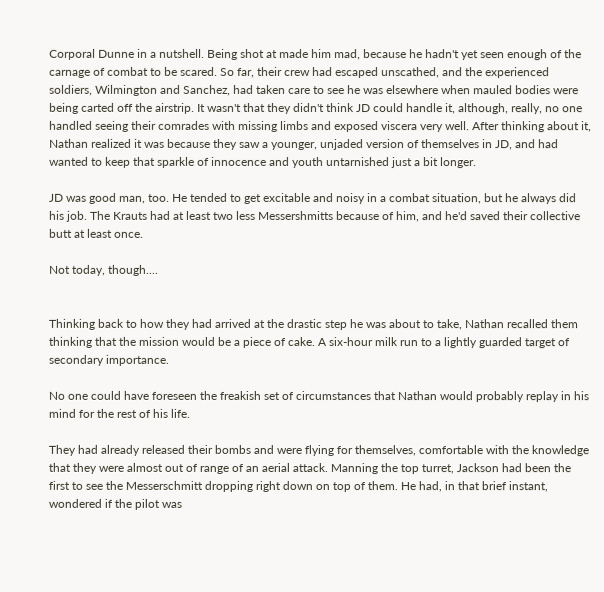Corporal Dunne in a nutshell. Being shot at made him mad, because he hadn't yet seen enough of the carnage of combat to be scared. So far, their crew had escaped unscathed, and the experienced soldiers, Wilmington and Sanchez, had taken care to see he was elsewhere when mauled bodies were being carted off the airstrip. It wasn't that they didn't think JD could handle it, although, really, no one handled seeing their comrades with missing limbs and exposed viscera very well. After thinking about it, Nathan realized it was because they saw a younger, unjaded version of themselves in JD, and had wanted to keep that sparkle of innocence and youth untarnished just a bit longer.

JD was good man, too. He tended to get excitable and noisy in a combat situation, but he always did his job. The Krauts had at least two less Messershmitts because of him, and he'd saved their collective butt at least once.

Not today, though....


Thinking back to how they had arrived at the drastic step he was about to take, Nathan recalled them thinking that the mission would be a piece of cake. A six-hour milk run to a lightly guarded target of secondary importance.

No one could have foreseen the freakish set of circumstances that Nathan would probably replay in his mind for the rest of his life.

They had already released their bombs and were flying for themselves, comfortable with the knowledge that they were almost out of range of an aerial attack. Manning the top turret, Jackson had been the first to see the Messerschmitt dropping right down on top of them. He had, in that brief instant, wondered if the pilot was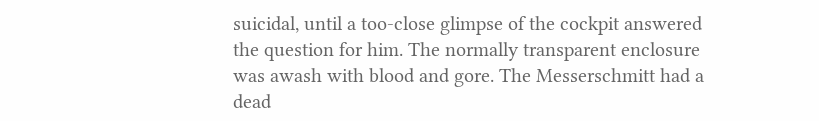suicidal, until a too-close glimpse of the cockpit answered the question for him. The normally transparent enclosure was awash with blood and gore. The Messerschmitt had a dead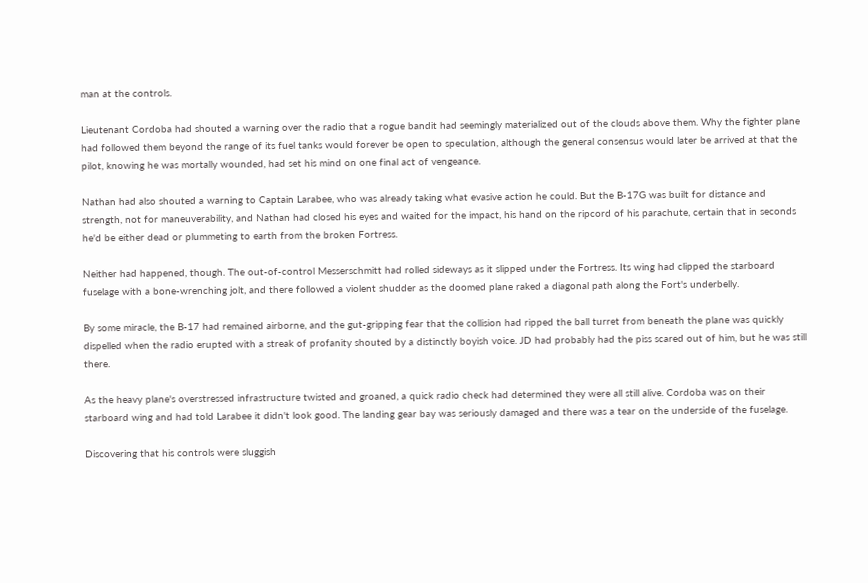man at the controls.

Lieutenant Cordoba had shouted a warning over the radio that a rogue bandit had seemingly materialized out of the clouds above them. Why the fighter plane had followed them beyond the range of its fuel tanks would forever be open to speculation, although the general consensus would later be arrived at that the pilot, knowing he was mortally wounded, had set his mind on one final act of vengeance.

Nathan had also shouted a warning to Captain Larabee, who was already taking what evasive action he could. But the B-17G was built for distance and strength, not for maneuverability, and Nathan had closed his eyes and waited for the impact, his hand on the ripcord of his parachute, certain that in seconds he'd be either dead or plummeting to earth from the broken Fortress.

Neither had happened, though. The out-of-control Messerschmitt had rolled sideways as it slipped under the Fortress. Its wing had clipped the starboard fuselage with a bone-wrenching jolt, and there followed a violent shudder as the doomed plane raked a diagonal path along the Fort's underbelly.

By some miracle, the B-17 had remained airborne, and the gut-gripping fear that the collision had ripped the ball turret from beneath the plane was quickly dispelled when the radio erupted with a streak of profanity shouted by a distinctly boyish voice. JD had probably had the piss scared out of him, but he was still there.

As the heavy plane's overstressed infrastructure twisted and groaned, a quick radio check had determined they were all still alive. Cordoba was on their starboard wing and had told Larabee it didn't look good. The landing gear bay was seriously damaged and there was a tear on the underside of the fuselage.

Discovering that his controls were sluggish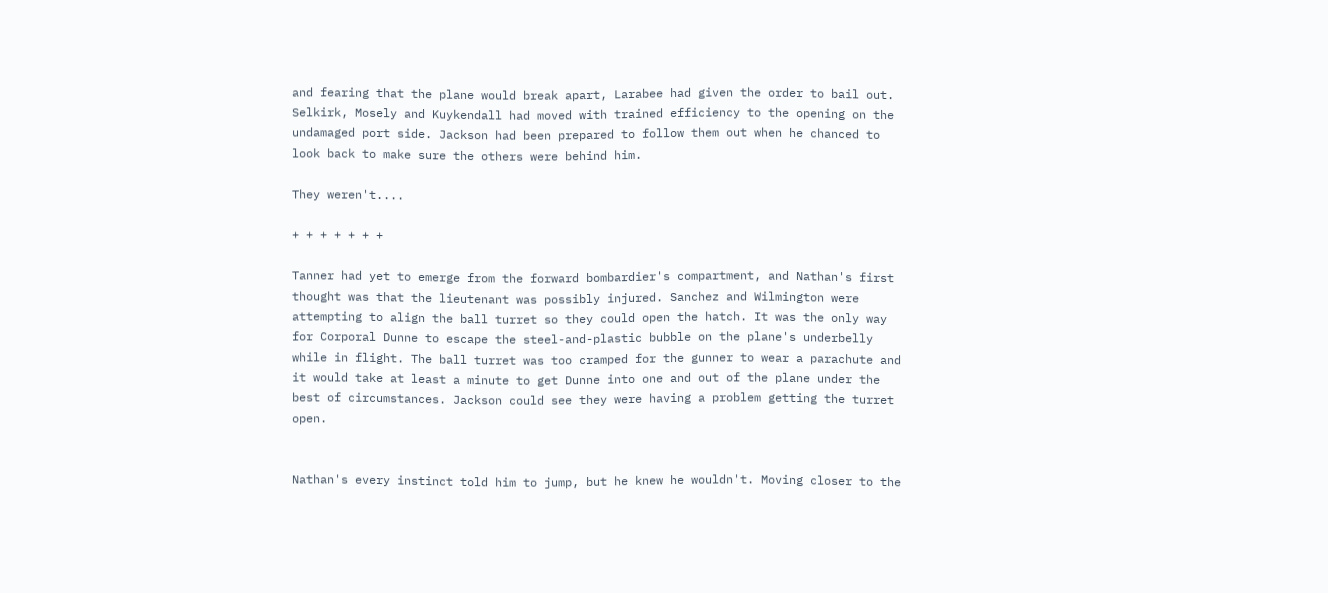and fearing that the plane would break apart, Larabee had given the order to bail out. Selkirk, Mosely and Kuykendall had moved with trained efficiency to the opening on the undamaged port side. Jackson had been prepared to follow them out when he chanced to look back to make sure the others were behind him.

They weren't....

+ + + + + + +

Tanner had yet to emerge from the forward bombardier's compartment, and Nathan's first thought was that the lieutenant was possibly injured. Sanchez and Wilmington were attempting to align the ball turret so they could open the hatch. It was the only way for Corporal Dunne to escape the steel-and-plastic bubble on the plane's underbelly while in flight. The ball turret was too cramped for the gunner to wear a parachute and it would take at least a minute to get Dunne into one and out of the plane under the best of circumstances. Jackson could see they were having a problem getting the turret open.


Nathan's every instinct told him to jump, but he knew he wouldn't. Moving closer to the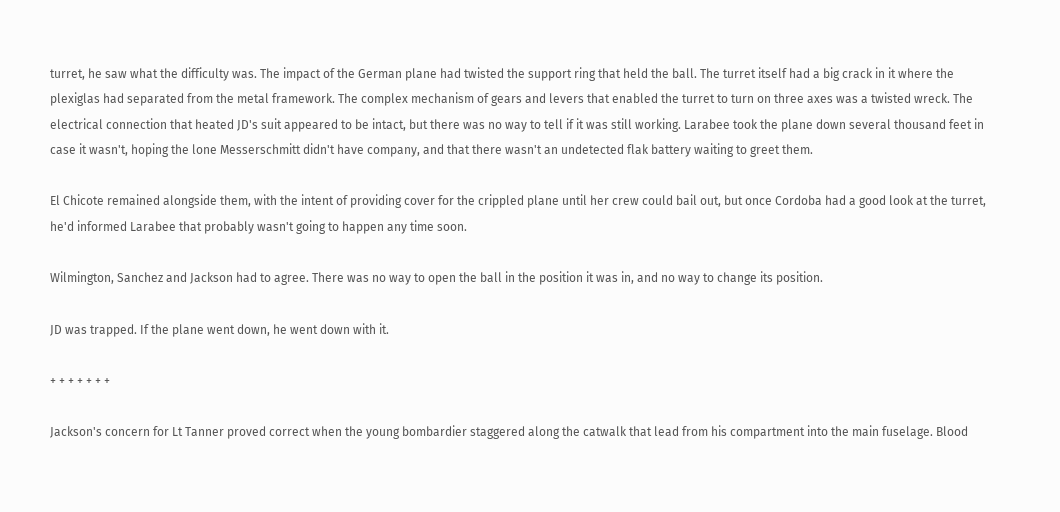turret, he saw what the difficulty was. The impact of the German plane had twisted the support ring that held the ball. The turret itself had a big crack in it where the plexiglas had separated from the metal framework. The complex mechanism of gears and levers that enabled the turret to turn on three axes was a twisted wreck. The electrical connection that heated JD's suit appeared to be intact, but there was no way to tell if it was still working. Larabee took the plane down several thousand feet in case it wasn't, hoping the lone Messerschmitt didn't have company, and that there wasn't an undetected flak battery waiting to greet them.

El Chicote remained alongside them, with the intent of providing cover for the crippled plane until her crew could bail out, but once Cordoba had a good look at the turret, he'd informed Larabee that probably wasn't going to happen any time soon.

Wilmington, Sanchez and Jackson had to agree. There was no way to open the ball in the position it was in, and no way to change its position.

JD was trapped. If the plane went down, he went down with it.

+ + + + + + +

Jackson's concern for Lt Tanner proved correct when the young bombardier staggered along the catwalk that lead from his compartment into the main fuselage. Blood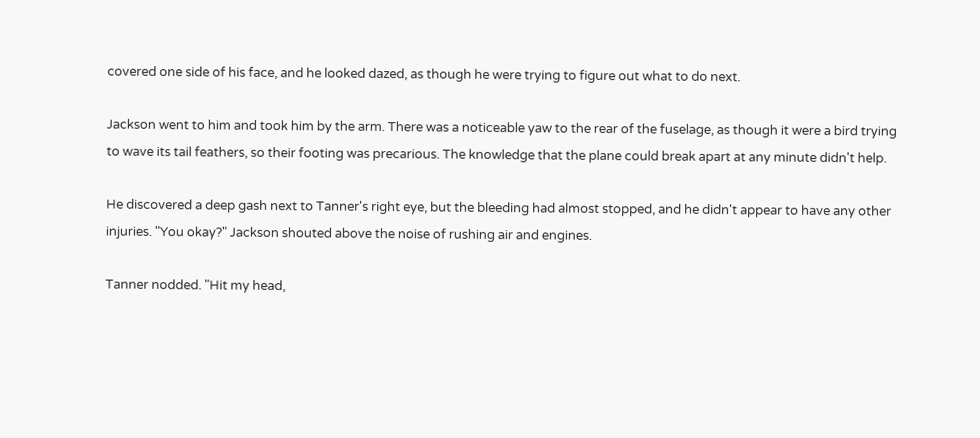covered one side of his face, and he looked dazed, as though he were trying to figure out what to do next.

Jackson went to him and took him by the arm. There was a noticeable yaw to the rear of the fuselage, as though it were a bird trying to wave its tail feathers, so their footing was precarious. The knowledge that the plane could break apart at any minute didn't help.

He discovered a deep gash next to Tanner's right eye, but the bleeding had almost stopped, and he didn't appear to have any other injuries. "You okay?" Jackson shouted above the noise of rushing air and engines.

Tanner nodded. "Hit my head,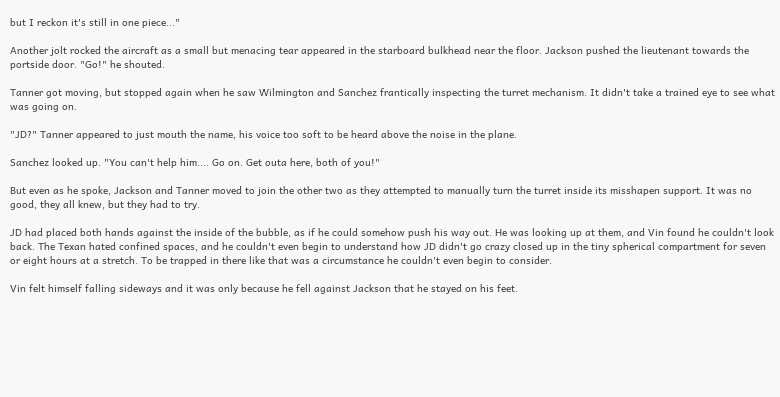but I reckon it's still in one piece..."

Another jolt rocked the aircraft as a small but menacing tear appeared in the starboard bulkhead near the floor. Jackson pushed the lieutenant towards the portside door. "Go!" he shouted.

Tanner got moving, but stopped again when he saw Wilmington and Sanchez frantically inspecting the turret mechanism. It didn't take a trained eye to see what was going on.

"JD?" Tanner appeared to just mouth the name, his voice too soft to be heard above the noise in the plane.

Sanchez looked up. "You can't help him.... Go on. Get outa here, both of you!"

But even as he spoke, Jackson and Tanner moved to join the other two as they attempted to manually turn the turret inside its misshapen support. It was no good, they all knew, but they had to try.

JD had placed both hands against the inside of the bubble, as if he could somehow push his way out. He was looking up at them, and Vin found he couldn't look back. The Texan hated confined spaces, and he couldn't even begin to understand how JD didn't go crazy closed up in the tiny spherical compartment for seven or eight hours at a stretch. To be trapped in there like that was a circumstance he couldn't even begin to consider.

Vin felt himself falling sideways and it was only because he fell against Jackson that he stayed on his feet.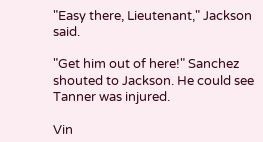"Easy there, Lieutenant," Jackson said.

"Get him out of here!" Sanchez shouted to Jackson. He could see Tanner was injured.

Vin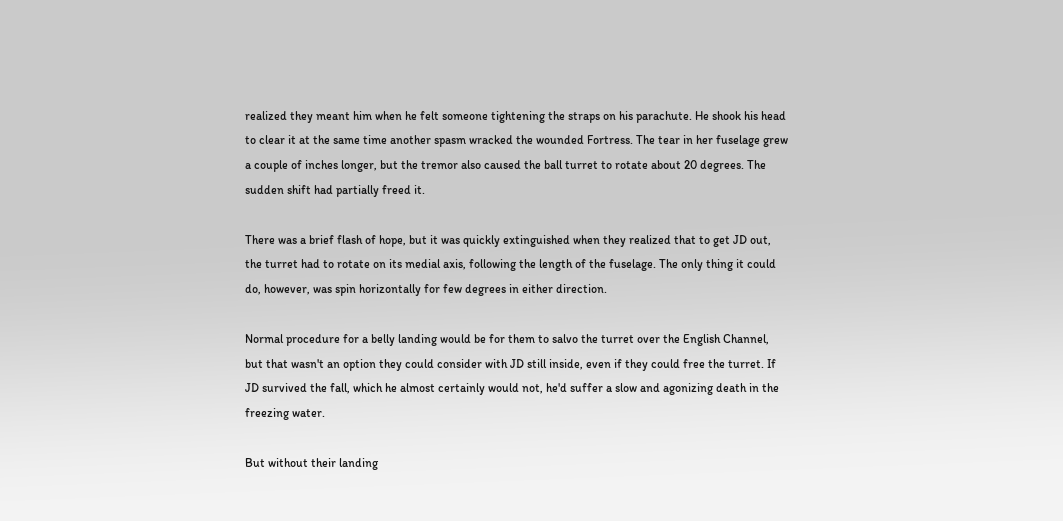realized they meant him when he felt someone tightening the straps on his parachute. He shook his head to clear it at the same time another spasm wracked the wounded Fortress. The tear in her fuselage grew a couple of inches longer, but the tremor also caused the ball turret to rotate about 20 degrees. The sudden shift had partially freed it.

There was a brief flash of hope, but it was quickly extinguished when they realized that to get JD out, the turret had to rotate on its medial axis, following the length of the fuselage. The only thing it could do, however, was spin horizontally for few degrees in either direction.

Normal procedure for a belly landing would be for them to salvo the turret over the English Channel, but that wasn't an option they could consider with JD still inside, even if they could free the turret. If JD survived the fall, which he almost certainly would not, he'd suffer a slow and agonizing death in the freezing water.

But without their landing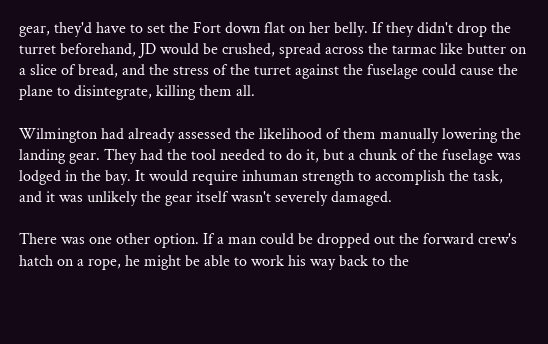gear, they'd have to set the Fort down flat on her belly. If they didn't drop the turret beforehand, JD would be crushed, spread across the tarmac like butter on a slice of bread, and the stress of the turret against the fuselage could cause the plane to disintegrate, killing them all.

Wilmington had already assessed the likelihood of them manually lowering the landing gear. They had the tool needed to do it, but a chunk of the fuselage was lodged in the bay. It would require inhuman strength to accomplish the task, and it was unlikely the gear itself wasn't severely damaged.

There was one other option. If a man could be dropped out the forward crew's hatch on a rope, he might be able to work his way back to the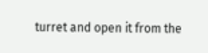turret and open it from the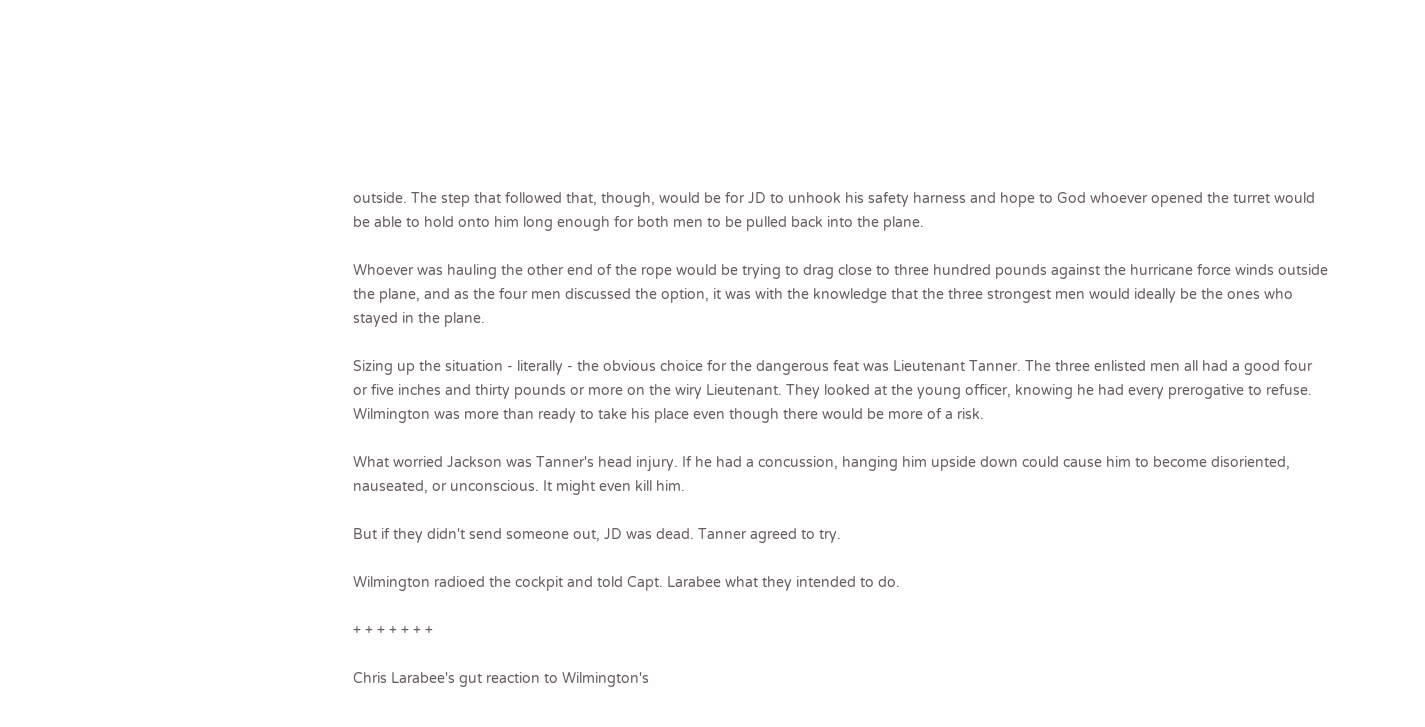outside. The step that followed that, though, would be for JD to unhook his safety harness and hope to God whoever opened the turret would be able to hold onto him long enough for both men to be pulled back into the plane.

Whoever was hauling the other end of the rope would be trying to drag close to three hundred pounds against the hurricane force winds outside the plane, and as the four men discussed the option, it was with the knowledge that the three strongest men would ideally be the ones who stayed in the plane.

Sizing up the situation - literally - the obvious choice for the dangerous feat was Lieutenant Tanner. The three enlisted men all had a good four or five inches and thirty pounds or more on the wiry Lieutenant. They looked at the young officer, knowing he had every prerogative to refuse. Wilmington was more than ready to take his place even though there would be more of a risk.

What worried Jackson was Tanner's head injury. If he had a concussion, hanging him upside down could cause him to become disoriented, nauseated, or unconscious. It might even kill him.

But if they didn't send someone out, JD was dead. Tanner agreed to try.

Wilmington radioed the cockpit and told Capt. Larabee what they intended to do.

+ + + + + + +

Chris Larabee's gut reaction to Wilmington's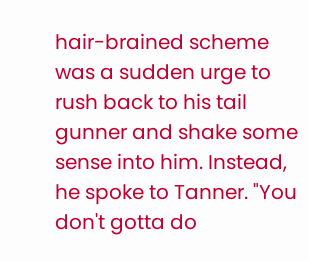hair-brained scheme was a sudden urge to rush back to his tail gunner and shake some sense into him. Instead, he spoke to Tanner. "You don't gotta do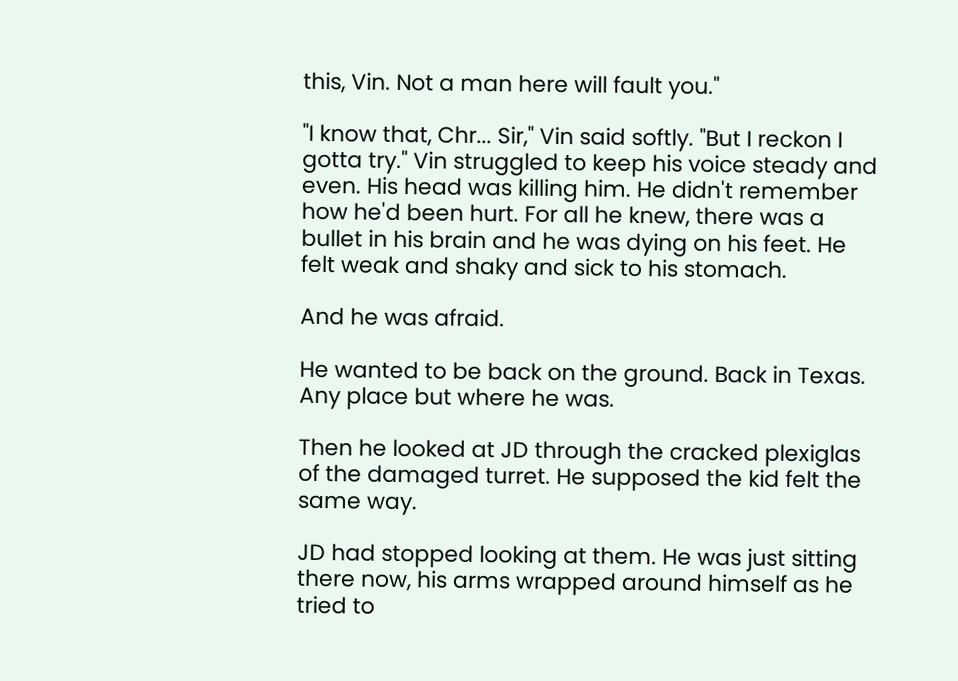this, Vin. Not a man here will fault you."

"I know that, Chr... Sir," Vin said softly. "But I reckon I gotta try." Vin struggled to keep his voice steady and even. His head was killing him. He didn't remember how he'd been hurt. For all he knew, there was a bullet in his brain and he was dying on his feet. He felt weak and shaky and sick to his stomach.

And he was afraid.

He wanted to be back on the ground. Back in Texas. Any place but where he was.

Then he looked at JD through the cracked plexiglas of the damaged turret. He supposed the kid felt the same way.

JD had stopped looking at them. He was just sitting there now, his arms wrapped around himself as he tried to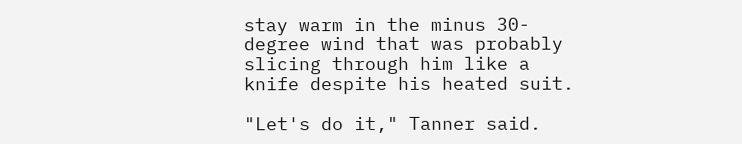stay warm in the minus 30-degree wind that was probably slicing through him like a knife despite his heated suit.

"Let's do it," Tanner said.